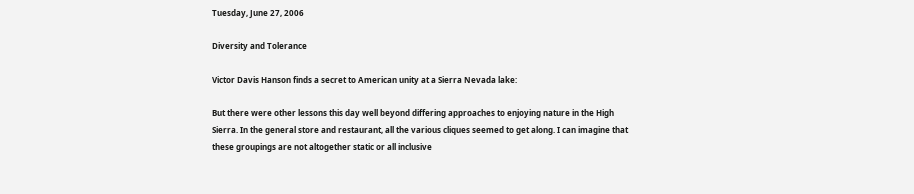Tuesday, June 27, 2006

Diversity and Tolerance

Victor Davis Hanson finds a secret to American unity at a Sierra Nevada lake:

But there were other lessons this day well beyond differing approaches to enjoying nature in the High Sierra. In the general store and restaurant, all the various cliques seemed to get along. I can imagine that these groupings are not altogether static or all inclusive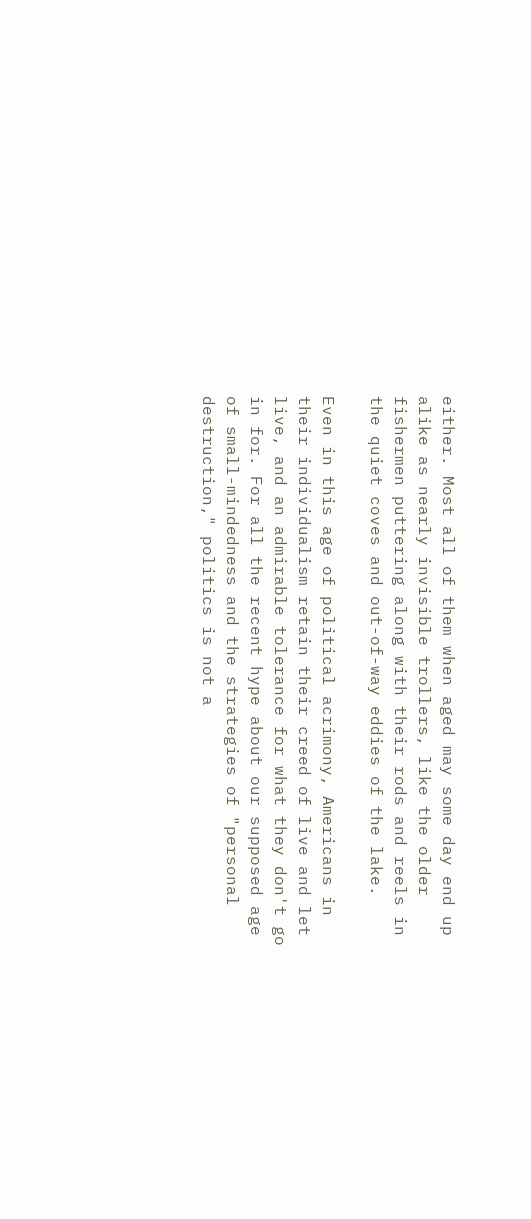either. Most all of them when aged may some day end up alike as nearly invisible trollers, like the older fishermen puttering along with their rods and reels in the quiet coves and out-of-way eddies of the lake.

Even in this age of political acrimony, Americans in their individualism retain their creed of live and let live, and an admirable tolerance for what they don't go in for. For all the recent hype about our supposed age of small-mindedness and the strategies of "personal destruction," politics is not a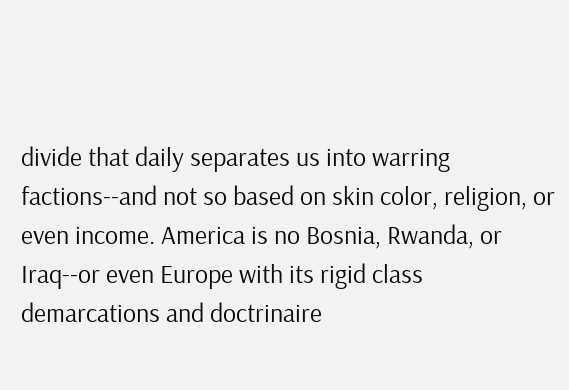divide that daily separates us into warring factions--and not so based on skin color, religion, or even income. America is no Bosnia, Rwanda, or Iraq--or even Europe with its rigid class demarcations and doctrinaire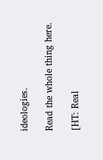ideologies.

Read the whole thing here.

[HT: Real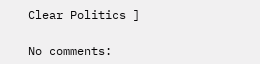Clear Politics ]

No comments: